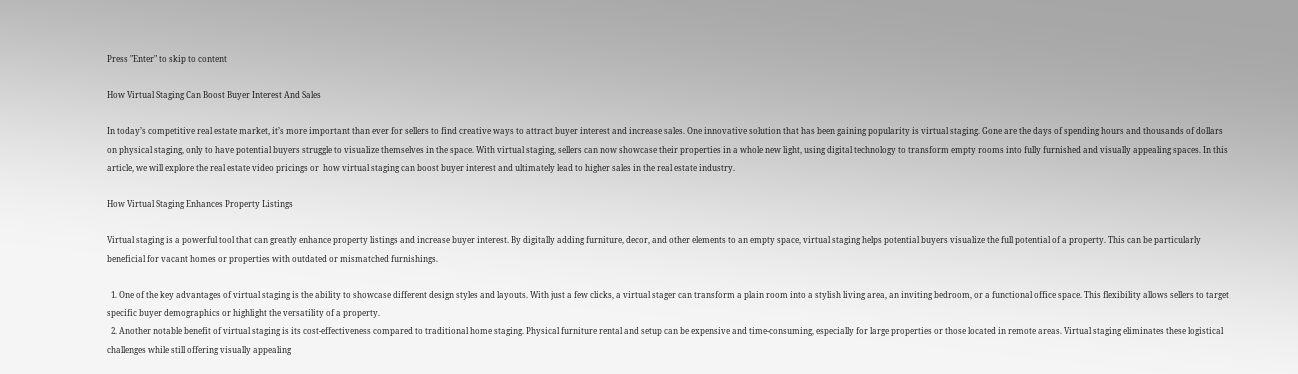Press "Enter" to skip to content

How Virtual Staging Can Boost Buyer Interest And Sales

In today’s competitive real estate market, it’s more important than ever for sellers to find creative ways to attract buyer interest and increase sales. One innovative solution that has been gaining popularity is virtual staging. Gone are the days of spending hours and thousands of dollars on physical staging, only to have potential buyers struggle to visualize themselves in the space. With virtual staging, sellers can now showcase their properties in a whole new light, using digital technology to transform empty rooms into fully furnished and visually appealing spaces. In this article, we will explore the real estate video pricings or  how virtual staging can boost buyer interest and ultimately lead to higher sales in the real estate industry.

How Virtual Staging Enhances Property Listings

Virtual staging is a powerful tool that can greatly enhance property listings and increase buyer interest. By digitally adding furniture, decor, and other elements to an empty space, virtual staging helps potential buyers visualize the full potential of a property. This can be particularly beneficial for vacant homes or properties with outdated or mismatched furnishings.

  1. One of the key advantages of virtual staging is the ability to showcase different design styles and layouts. With just a few clicks, a virtual stager can transform a plain room into a stylish living area, an inviting bedroom, or a functional office space. This flexibility allows sellers to target specific buyer demographics or highlight the versatility of a property.
  2. Another notable benefit of virtual staging is its cost-effectiveness compared to traditional home staging. Physical furniture rental and setup can be expensive and time-consuming, especially for large properties or those located in remote areas. Virtual staging eliminates these logistical challenges while still offering visually appealing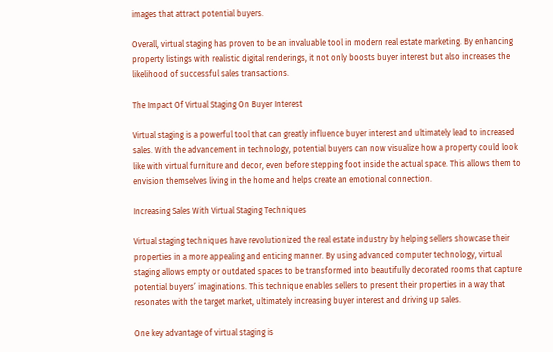images that attract potential buyers.

Overall, virtual staging has proven to be an invaluable tool in modern real estate marketing. By enhancing property listings with realistic digital renderings, it not only boosts buyer interest but also increases the likelihood of successful sales transactions.

The Impact Of Virtual Staging On Buyer Interest

Virtual staging is a powerful tool that can greatly influence buyer interest and ultimately lead to increased sales. With the advancement in technology, potential buyers can now visualize how a property could look like with virtual furniture and decor, even before stepping foot inside the actual space. This allows them to envision themselves living in the home and helps create an emotional connection.

Increasing Sales With Virtual Staging Techniques

Virtual staging techniques have revolutionized the real estate industry by helping sellers showcase their properties in a more appealing and enticing manner. By using advanced computer technology, virtual staging allows empty or outdated spaces to be transformed into beautifully decorated rooms that capture potential buyers’ imaginations. This technique enables sellers to present their properties in a way that resonates with the target market, ultimately increasing buyer interest and driving up sales.

One key advantage of virtual staging is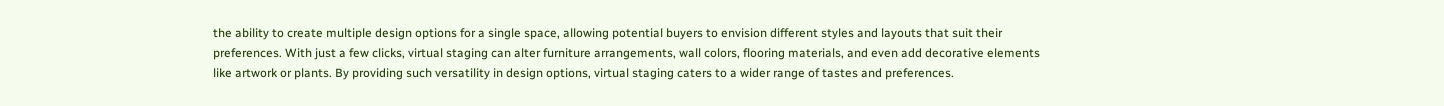the ability to create multiple design options for a single space, allowing potential buyers to envision different styles and layouts that suit their preferences. With just a few clicks, virtual staging can alter furniture arrangements, wall colors, flooring materials, and even add decorative elements like artwork or plants. By providing such versatility in design options, virtual staging caters to a wider range of tastes and preferences.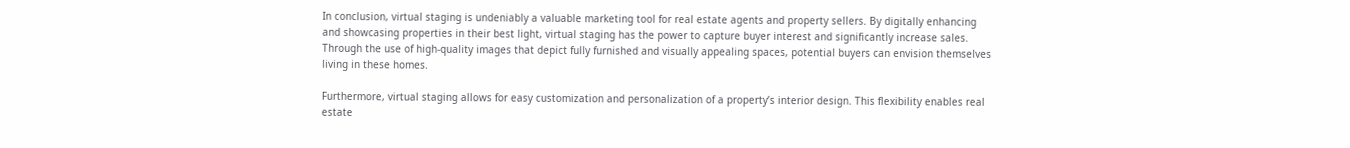In conclusion, virtual staging is undeniably a valuable marketing tool for real estate agents and property sellers. By digitally enhancing and showcasing properties in their best light, virtual staging has the power to capture buyer interest and significantly increase sales. Through the use of high-quality images that depict fully furnished and visually appealing spaces, potential buyers can envision themselves living in these homes.

Furthermore, virtual staging allows for easy customization and personalization of a property’s interior design. This flexibility enables real estate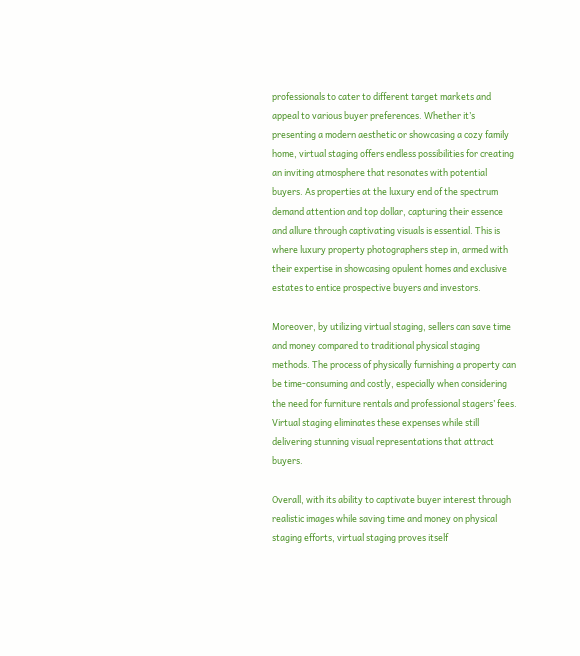professionals to cater to different target markets and appeal to various buyer preferences. Whether it’s presenting a modern aesthetic or showcasing a cozy family home, virtual staging offers endless possibilities for creating an inviting atmosphere that resonates with potential buyers. As properties at the luxury end of the spectrum demand attention and top dollar, capturing their essence and allure through captivating visuals is essential. This is where luxury property photographers step in, armed with their expertise in showcasing opulent homes and exclusive estates to entice prospective buyers and investors.

Moreover, by utilizing virtual staging, sellers can save time and money compared to traditional physical staging methods. The process of physically furnishing a property can be time-consuming and costly, especially when considering the need for furniture rentals and professional stagers’ fees. Virtual staging eliminates these expenses while still delivering stunning visual representations that attract buyers.

Overall, with its ability to captivate buyer interest through realistic images while saving time and money on physical staging efforts, virtual staging proves itself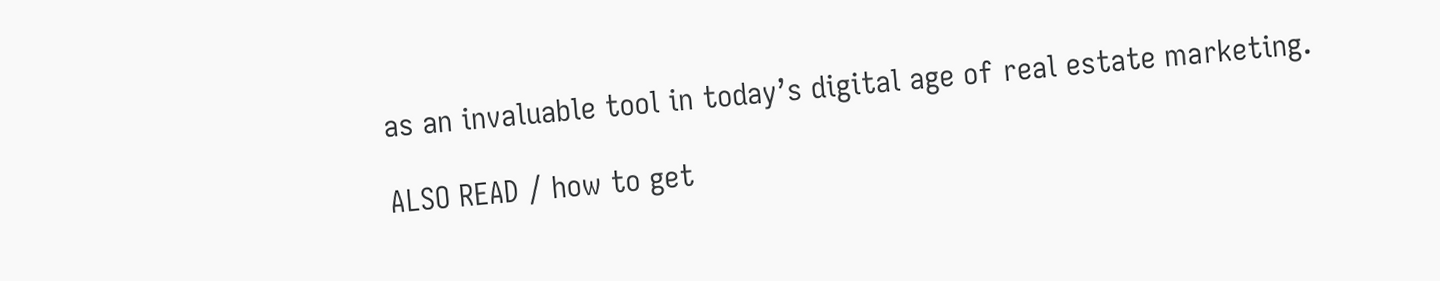as an invaluable tool in today’s digital age of real estate marketing.

ALSO READ / how to get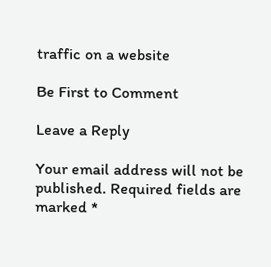traffic on a website

Be First to Comment

Leave a Reply

Your email address will not be published. Required fields are marked *